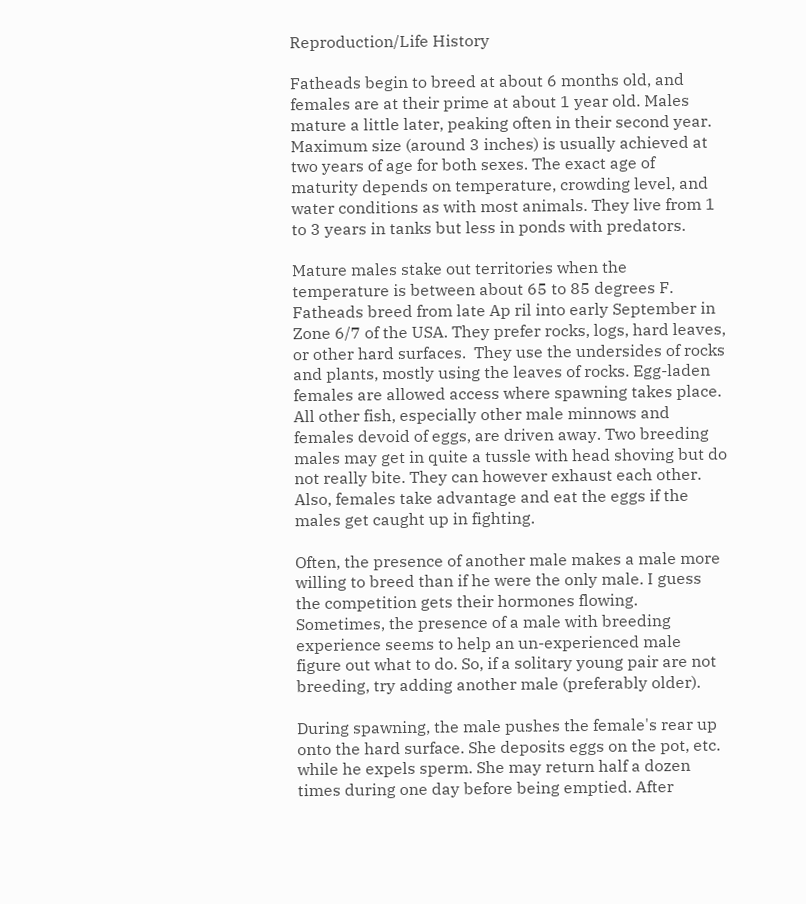Reproduction/Life History

Fatheads begin to breed at about 6 months old, and females are at their prime at about 1 year old. Males mature a little later, peaking often in their second year. Maximum size (around 3 inches) is usually achieved at two years of age for both sexes. The exact age of maturity depends on temperature, crowding level, and water conditions as with most animals. They live from 1 to 3 years in tanks but less in ponds with predators.

Mature males stake out territories when the temperature is between about 65 to 85 degrees F. Fatheads breed from late Ap ril into early September in Zone 6/7 of the USA. They prefer rocks, logs, hard leaves, or other hard surfaces.  They use the undersides of rocks and plants, mostly using the leaves of rocks. Egg-laden females are allowed access where spawning takes place. All other fish, especially other male minnows and females devoid of eggs, are driven away. Two breeding males may get in quite a tussle with head shoving but do not really bite. They can however exhaust each other. Also, females take advantage and eat the eggs if the males get caught up in fighting.

Often, the presence of another male makes a male more willing to breed than if he were the only male. I guess the competition gets their hormones flowing. Sometimes, the presence of a male with breeding experience seems to help an un-experienced male figure out what to do. So, if a solitary young pair are not breeding, try adding another male (preferably older).

During spawning, the male pushes the female's rear up onto the hard surface. She deposits eggs on the pot, etc. while he expels sperm. She may return half a dozen times during one day before being emptied. After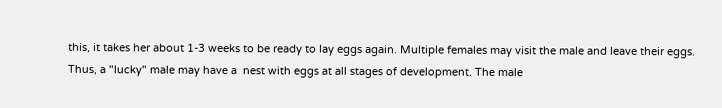this, it takes her about 1-3 weeks to be ready to lay eggs again. Multiple females may visit the male and leave their eggs. Thus, a "lucky" male may have a  nest with eggs at all stages of development. The male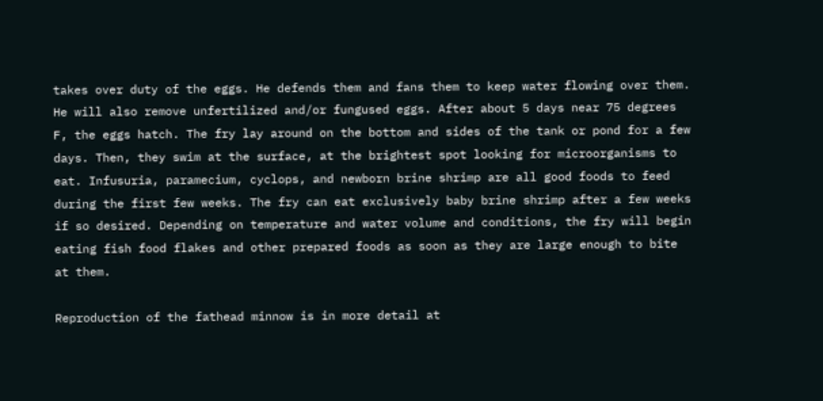takes over duty of the eggs. He defends them and fans them to keep water flowing over them. He will also remove unfertilized and/or fungused eggs. After about 5 days near 75 degrees F, the eggs hatch. The fry lay around on the bottom and sides of the tank or pond for a few days. Then, they swim at the surface, at the brightest spot looking for microorganisms to eat. Infusuria, paramecium, cyclops, and newborn brine shrimp are all good foods to feed during the first few weeks. The fry can eat exclusively baby brine shrimp after a few weeks if so desired. Depending on temperature and water volume and conditions, the fry will begin eating fish food flakes and other prepared foods as soon as they are large enough to bite at them.

Reproduction of the fathead minnow is in more detail at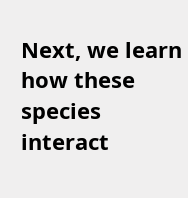Next, we learn how these species interact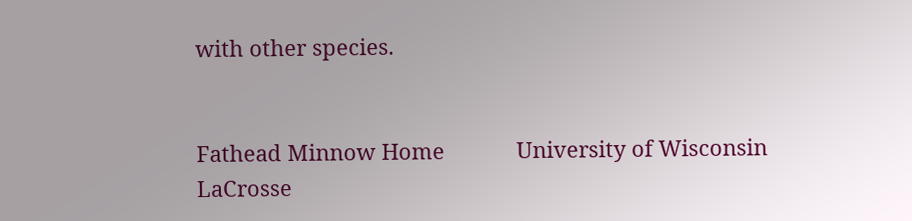with other species.


Fathead Minnow Home            University of Wisconsin LaCrosse